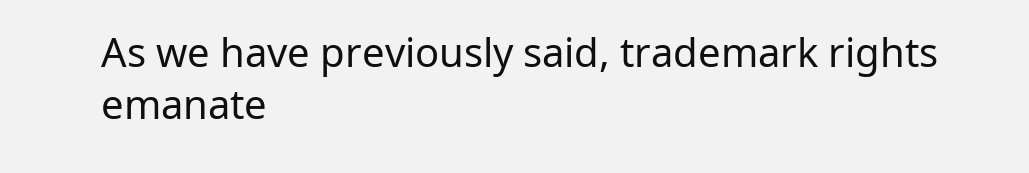As we have previously said, trademark rights emanate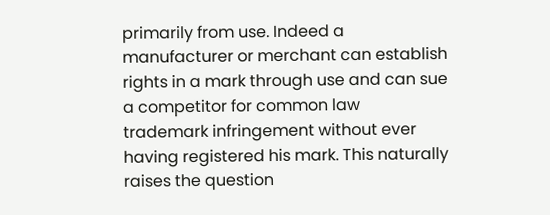primarily from use. Indeed a manufacturer or merchant can establish rights in a mark through use and can sue a competitor for common law trademark infringement without ever having registered his mark. This naturally raises the question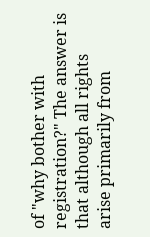of "why bother with registration?" The answer is that although all rights arise primarily from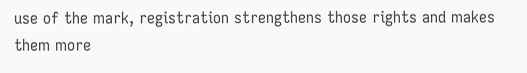use of the mark, registration strengthens those rights and makes them more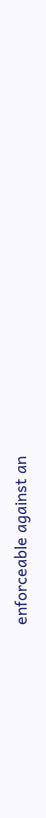enforceable against an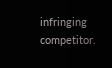infringing competitor.